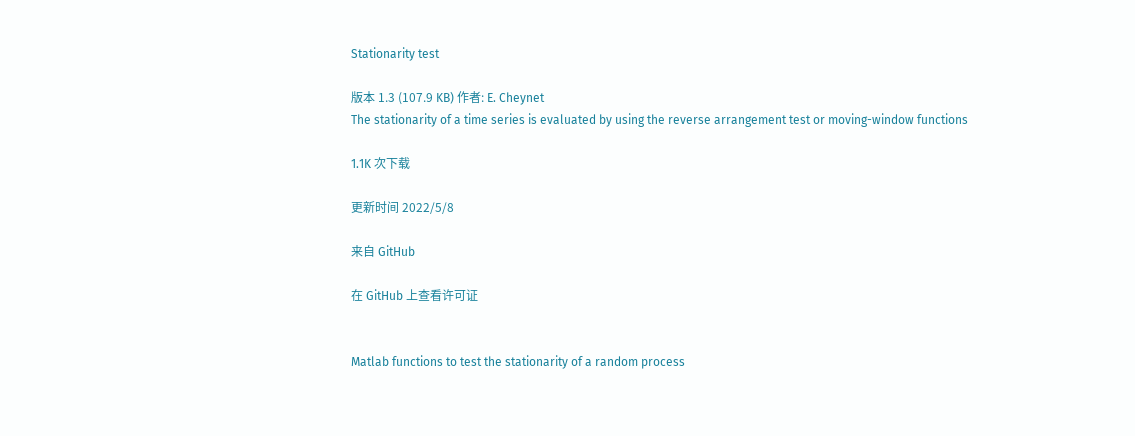Stationarity test

版本 1.3 (107.9 KB) 作者: E. Cheynet
The stationarity of a time series is evaluated by using the reverse arrangement test or moving-window functions

1.1K 次下载

更新时间 2022/5/8

来自 GitHub

在 GitHub 上查看许可证


Matlab functions to test the stationarity of a random process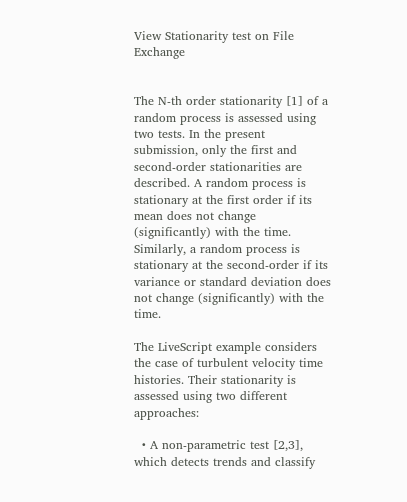View Stationarity test on File Exchange


The N-th order stationarity [1] of a random process is assessed using two tests. In the present submission, only the first and second-order stationarities are described. A random process is stationary at the first order if its mean does not change (significantly) with the time. Similarly, a random process is stationary at the second-order if its variance or standard deviation does not change (significantly) with the time.

The LiveScript example considers the case of turbulent velocity time histories. Their stationarity is assessed using two different approaches:

  • A non-parametric test [2,3], which detects trends and classify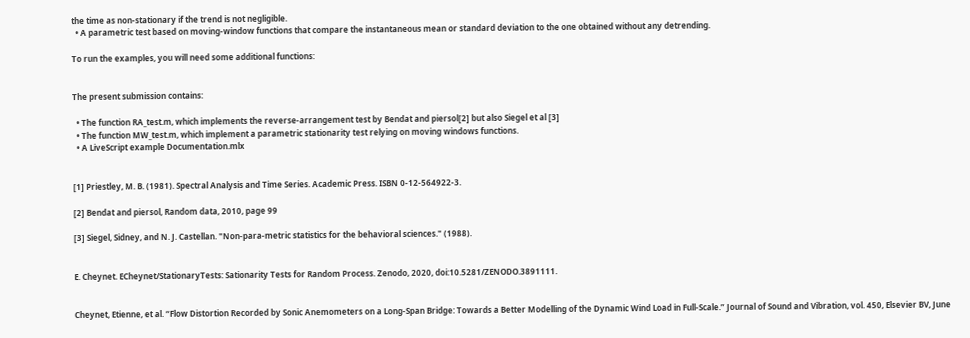the time as non-stationary if the trend is not negligible.
  • A parametric test based on moving-window functions that compare the instantaneous mean or standard deviation to the one obtained without any detrending.

To run the examples, you will need some additional functions:


The present submission contains:

  • The function RA_test.m, which implements the reverse-arrangement test by Bendat and piersol[2] but also Siegel et al [3]
  • The function MW_test.m, which implement a parametric stationarity test relying on moving windows functions.
  • A LiveScript example Documentation.mlx


[1] Priestley, M. B. (1981). Spectral Analysis and Time Series. Academic Press. ISBN 0-12-564922-3.

[2] Bendat and piersol, Random data, 2010, page 99

[3] Siegel, Sidney, and N. J. Castellan. "Non-para-metric statistics for the behavioral sciences." (1988).


E. Cheynet. ECheynet/StationaryTests: Sationarity Tests for Random Process. Zenodo, 2020, doi:10.5281/ZENODO.3891111.


Cheynet, Etienne, et al. “Flow Distortion Recorded by Sonic Anemometers on a Long-Span Bridge: Towards a Better Modelling of the Dynamic Wind Load in Full-Scale.” Journal of Sound and Vibration, vol. 450, Elsevier BV, June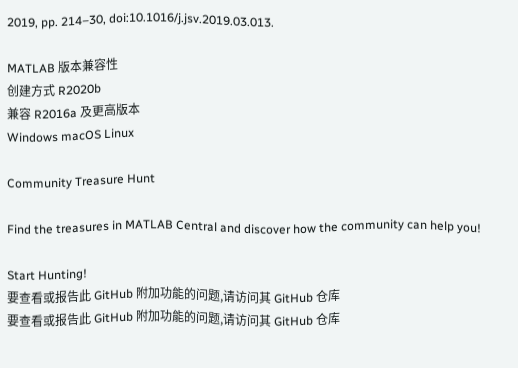2019, pp. 214–30, doi:10.1016/j.jsv.2019.03.013.

MATLAB 版本兼容性
创建方式 R2020b
兼容 R2016a 及更高版本
Windows macOS Linux

Community Treasure Hunt

Find the treasures in MATLAB Central and discover how the community can help you!

Start Hunting!
要查看或报告此 GitHub 附加功能的问题,请访问其 GitHub 仓库
要查看或报告此 GitHub 附加功能的问题,请访问其 GitHub 仓库